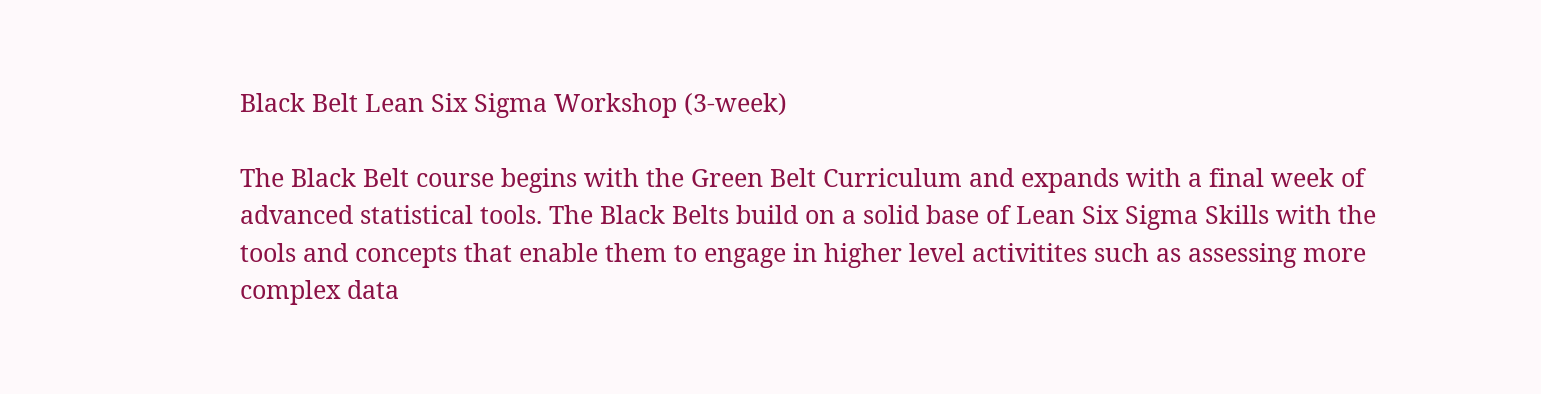Black Belt Lean Six Sigma Workshop (3-week)

The Black Belt course begins with the Green Belt Curriculum and expands with a final week of advanced statistical tools. The Black Belts build on a solid base of Lean Six Sigma Skills with the tools and concepts that enable them to engage in higher level activitites such as assessing more complex data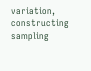variation, constructing sampling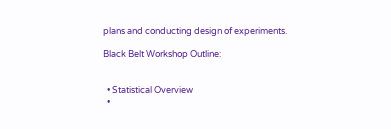plans and conducting design of experiments.

Black Belt Workshop Outline:


  • Statistical Overview
  •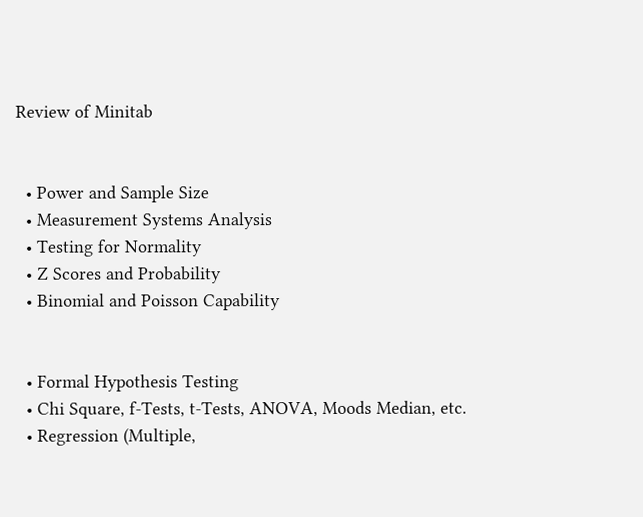Review of Minitab


  • Power and Sample Size
  • Measurement Systems Analysis
  • Testing for Normality
  • Z Scores and Probability
  • Binomial and Poisson Capability


  • Formal Hypothesis Testing
  • Chi Square, f-Tests, t-Tests, ANOVA, Moods Median, etc.
  • Regression (Multiple,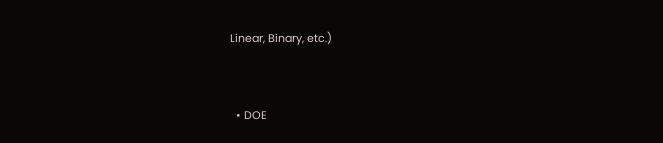Linear, Binary, etc.)


  • DOE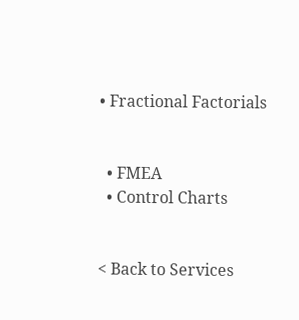• Fractional Factorials


  • FMEA
  • Control Charts


< Back to Services